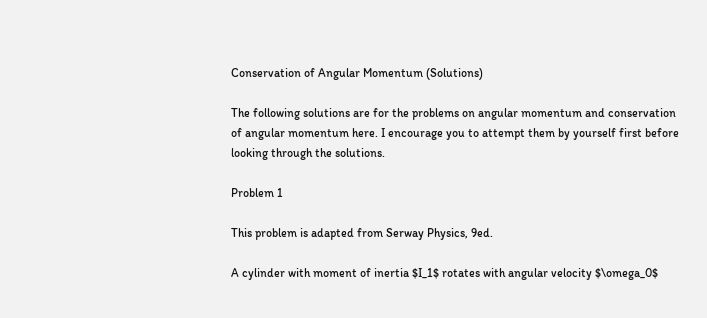Conservation of Angular Momentum (Solutions)

The following solutions are for the problems on angular momentum and conservation of angular momentum here. I encourage you to attempt them by yourself first before looking through the solutions.

Problem 1

This problem is adapted from Serway Physics, 9ed.

A cylinder with moment of inertia $I_1$ rotates with angular velocity $\omega_0$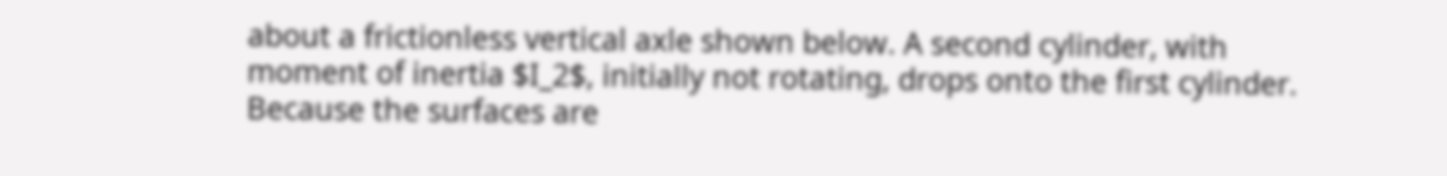about a frictionless vertical axle shown below. A second cylinder, with moment of inertia $I_2$, initially not rotating, drops onto the first cylinder. Because the surfaces are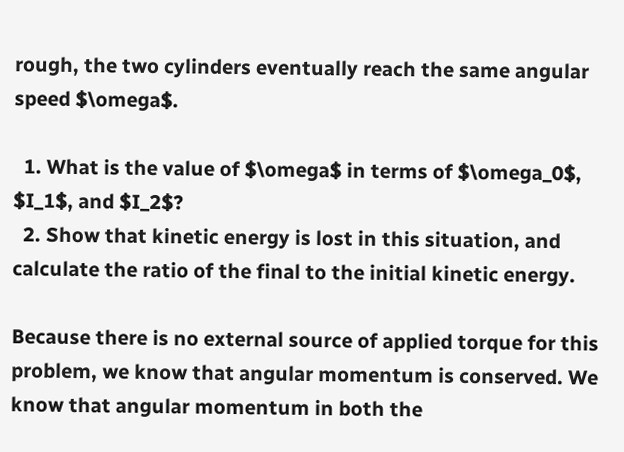rough, the two cylinders eventually reach the same angular speed $\omega$.

  1. What is the value of $\omega$ in terms of $\omega_0$, $I_1$, and $I_2$?
  2. Show that kinetic energy is lost in this situation, and calculate the ratio of the final to the initial kinetic energy.

Because there is no external source of applied torque for this problem, we know that angular momentum is conserved. We know that angular momentum in both the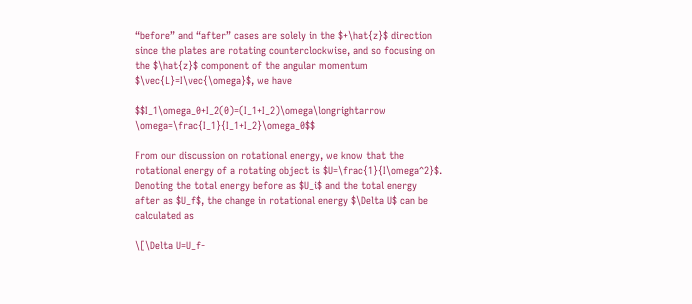“before” and “after” cases are solely in the $+\hat{z}$ direction since the plates are rotating counterclockwise, and so focusing on the $\hat{z}$ component of the angular momentum $\vec{L}=I\vec{\omega}$, we have

$$I_1\omega_0+I_2(0)=(I_1+I_2)\omega\longrightarrow \omega=\frac{I_1}{I_1+I_2}\omega_0$$

From our discussion on rotational energy, we know that the rotational energy of a rotating object is $U=\frac{1}{I\omega^2}$. Denoting the total energy before as $U_i$ and the total energy after as $U_f$, the change in rotational energy $\Delta U$ can be calculated as

\[\Delta U=U_f-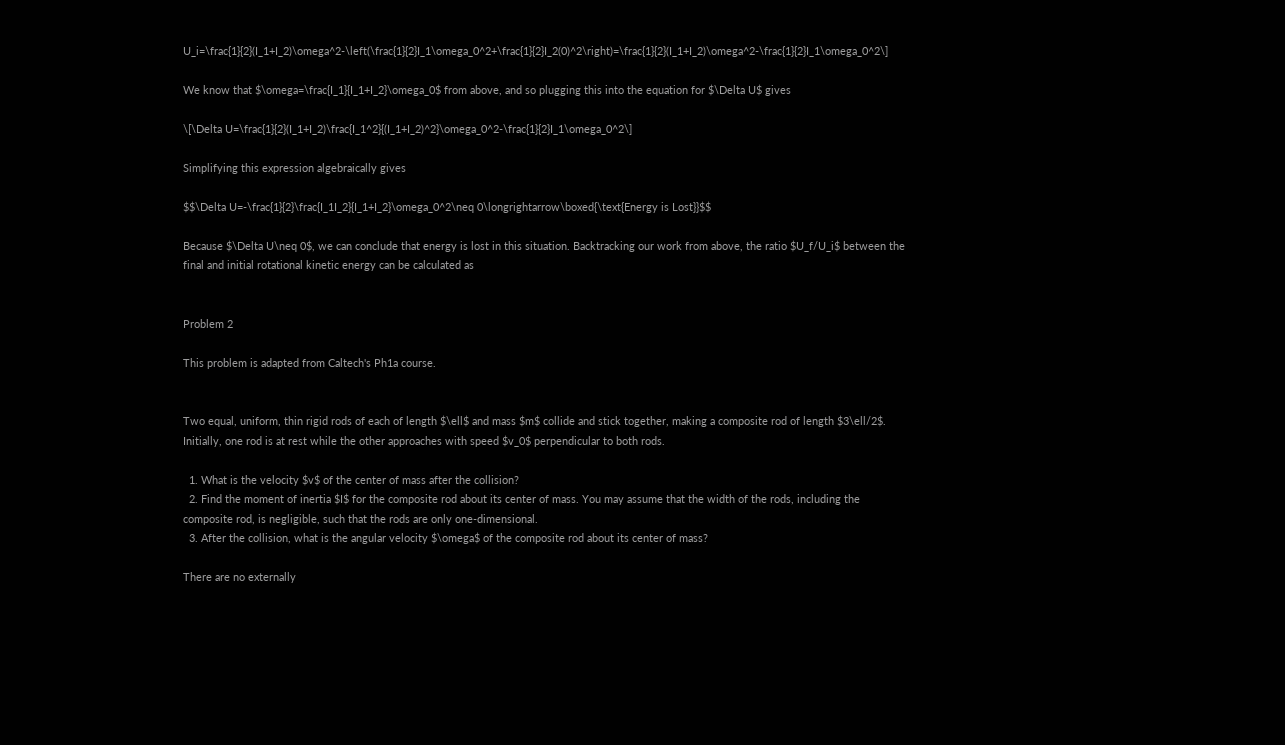U_i=\frac{1}{2}(I_1+I_2)\omega^2-\left(\frac{1}{2}I_1\omega_0^2+\frac{1}{2}I_2(0)^2\right)=\frac{1}{2}(I_1+I_2)\omega^2-\frac{1}{2}I_1\omega_0^2\]

We know that $\omega=\frac{I_1}{I_1+I_2}\omega_0$ from above, and so plugging this into the equation for $\Delta U$ gives

\[\Delta U=\frac{1}{2}(I_1+I_2)\frac{I_1^2}{(I_1+I_2)^2}\omega_0^2-\frac{1}{2}I_1\omega_0^2\]

Simplifying this expression algebraically gives

$$\Delta U=-\frac{1}{2}\frac{I_1I_2}{I_1+I_2}\omega_0^2\neq 0\longrightarrow\boxed{\text{Energy is Lost}}$$

Because $\Delta U\neq 0$, we can conclude that energy is lost in this situation. Backtracking our work from above, the ratio $U_f/U_i$ between the final and initial rotational kinetic energy can be calculated as


Problem 2

This problem is adapted from Caltech's Ph1a course.


Two equal, uniform, thin rigid rods of each of length $\ell$ and mass $m$ collide and stick together, making a composite rod of length $3\ell/2$. Initially, one rod is at rest while the other approaches with speed $v_0$ perpendicular to both rods.

  1. What is the velocity $v$ of the center of mass after the collision?
  2. Find the moment of inertia $I$ for the composite rod about its center of mass. You may assume that the width of the rods, including the composite rod, is negligible, such that the rods are only one-dimensional.
  3. After the collision, what is the angular velocity $\omega$ of the composite rod about its center of mass?

There are no externally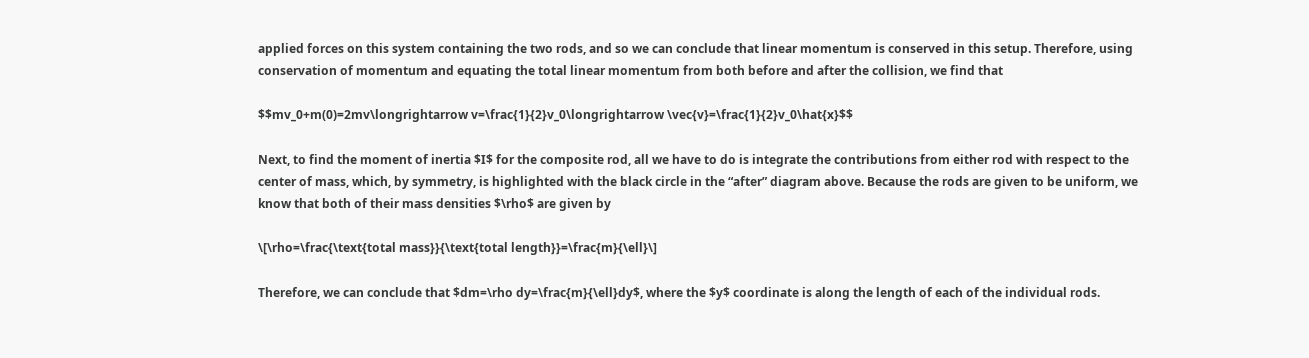applied forces on this system containing the two rods, and so we can conclude that linear momentum is conserved in this setup. Therefore, using conservation of momentum and equating the total linear momentum from both before and after the collision, we find that

$$mv_0+m(0)=2mv\longrightarrow v=\frac{1}{2}v_0\longrightarrow \vec{v}=\frac{1}{2}v_0\hat{x}$$

Next, to find the moment of inertia $I$ for the composite rod, all we have to do is integrate the contributions from either rod with respect to the center of mass, which, by symmetry, is highlighted with the black circle in the “after” diagram above. Because the rods are given to be uniform, we know that both of their mass densities $\rho$ are given by

\[\rho=\frac{\text{total mass}}{\text{total length}}=\frac{m}{\ell}\]

Therefore, we can conclude that $dm=\rho dy=\frac{m}{\ell}dy$, where the $y$ coordinate is along the length of each of the individual rods.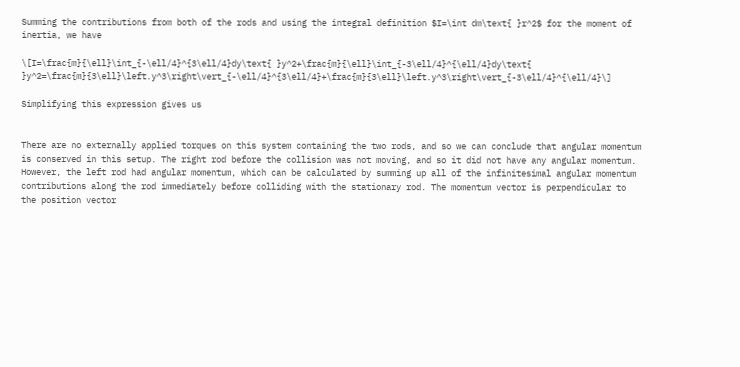Summing the contributions from both of the rods and using the integral definition $I=\int dm\text{ }r^2$ for the moment of inertia, we have

\[I=\frac{m}{\ell}\int_{-\ell/4}^{3\ell/4}dy\text{ }y^2+\frac{m}{\ell}\int_{-3\ell/4}^{\ell/4}dy\text{ }y^2=\frac{m}{3\ell}\left.y^3\right\vert_{-\ell/4}^{3\ell/4}+\frac{m}{3\ell}\left.y^3\right\vert_{-3\ell/4}^{\ell/4}\]

Simplifying this expression gives us


There are no externally applied torques on this system containing the two rods, and so we can conclude that angular momentum is conserved in this setup. The right rod before the collision was not moving, and so it did not have any angular momentum. However, the left rod had angular momentum, which can be calculated by summing up all of the infinitesimal angular momentum contributions along the rod immediately before colliding with the stationary rod. The momentum vector is perpendicular to the position vector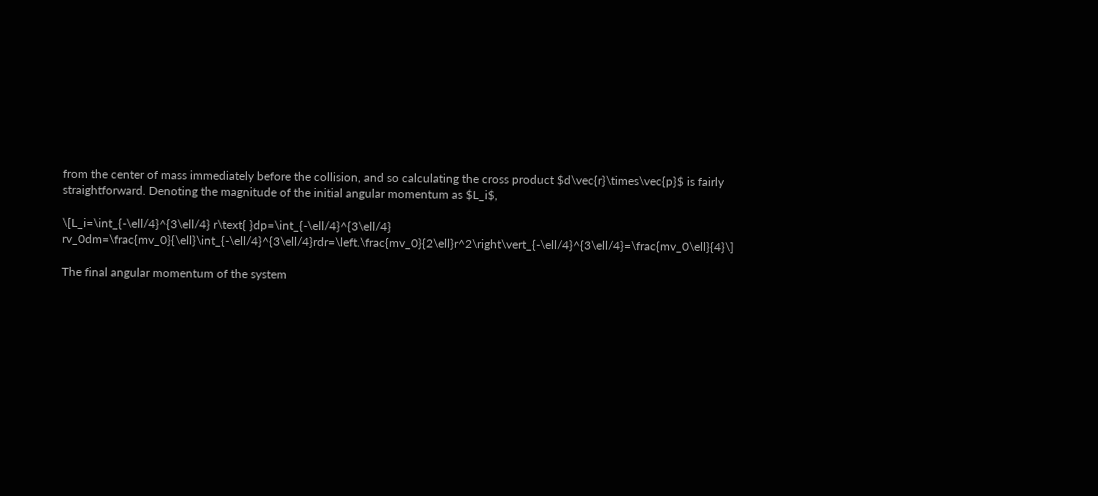from the center of mass immediately before the collision, and so calculating the cross product $d\vec{r}\times\vec{p}$ is fairly straightforward. Denoting the magnitude of the initial angular momentum as $L_i$,

\[L_i=\int_{-\ell/4}^{3\ell/4} r\text{ }dp=\int_{-\ell/4}^{3\ell/4} rv_0dm=\frac{mv_0}{\ell}\int_{-\ell/4}^{3\ell/4}rdr=\left.\frac{mv_0}{2\ell}r^2\right\vert_{-\ell/4}^{3\ell/4}=\frac{mv_0\ell}{4}\]

The final angular momentum of the system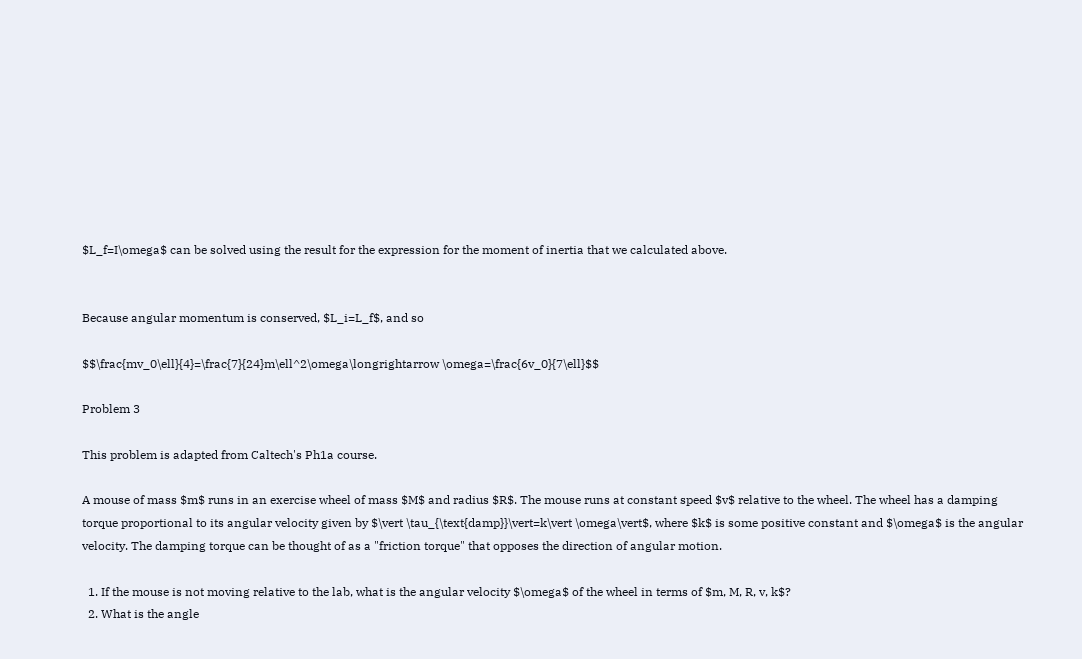$L_f=I\omega$ can be solved using the result for the expression for the moment of inertia that we calculated above.


Because angular momentum is conserved, $L_i=L_f$, and so

$$\frac{mv_0\ell}{4}=\frac{7}{24}m\ell^2\omega\longrightarrow \omega=\frac{6v_0}{7\ell}$$

Problem 3

This problem is adapted from Caltech's Ph1a course.

A mouse of mass $m$ runs in an exercise wheel of mass $M$ and radius $R$. The mouse runs at constant speed $v$ relative to the wheel. The wheel has a damping torque proportional to its angular velocity given by $\vert \tau_{\text{damp}}\vert=k\vert \omega\vert$, where $k$ is some positive constant and $\omega$ is the angular velocity. The damping torque can be thought of as a "friction torque" that opposes the direction of angular motion.

  1. If the mouse is not moving relative to the lab, what is the angular velocity $\omega$ of the wheel in terms of $m, M, R, v, k$?
  2. What is the angle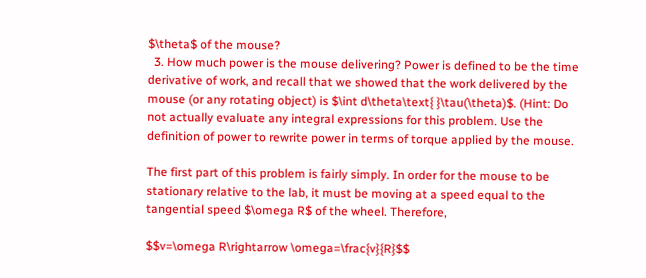$\theta$ of the mouse?
  3. How much power is the mouse delivering? Power is defined to be the time derivative of work, and recall that we showed that the work delivered by the mouse (or any rotating object) is $\int d\theta\text{ }\tau(\theta)$. (Hint: Do not actually evaluate any integral expressions for this problem. Use the definition of power to rewrite power in terms of torque applied by the mouse.

The first part of this problem is fairly simply. In order for the mouse to be stationary relative to the lab, it must be moving at a speed equal to the tangential speed $\omega R$ of the wheel. Therefore,

$$v=\omega R\rightarrow \omega=\frac{v}{R}$$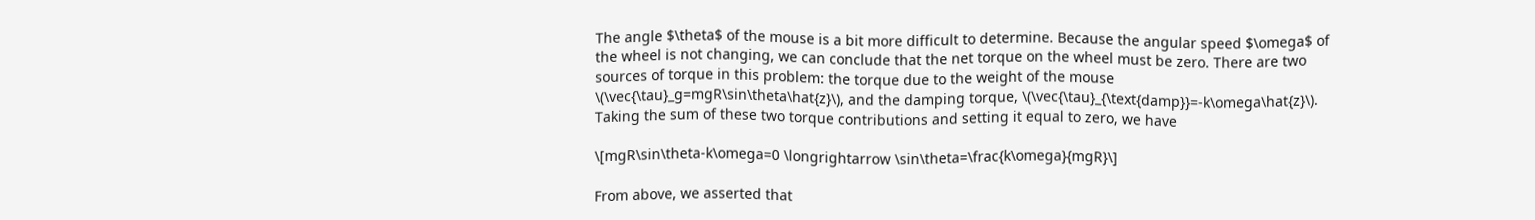The angle $\theta$ of the mouse is a bit more difficult to determine. Because the angular speed $\omega$ of the wheel is not changing, we can conclude that the net torque on the wheel must be zero. There are two sources of torque in this problem: the torque due to the weight of the mouse \(\vec{\tau}_g=mgR\sin\theta\hat{z}\), and the damping torque, \(\vec{\tau}_{\text{damp}}=-k\omega\hat{z}\). Taking the sum of these two torque contributions and setting it equal to zero, we have

\[mgR\sin\theta-k\omega=0 \longrightarrow \sin\theta=\frac{k\omega}{mgR}\]

From above, we asserted that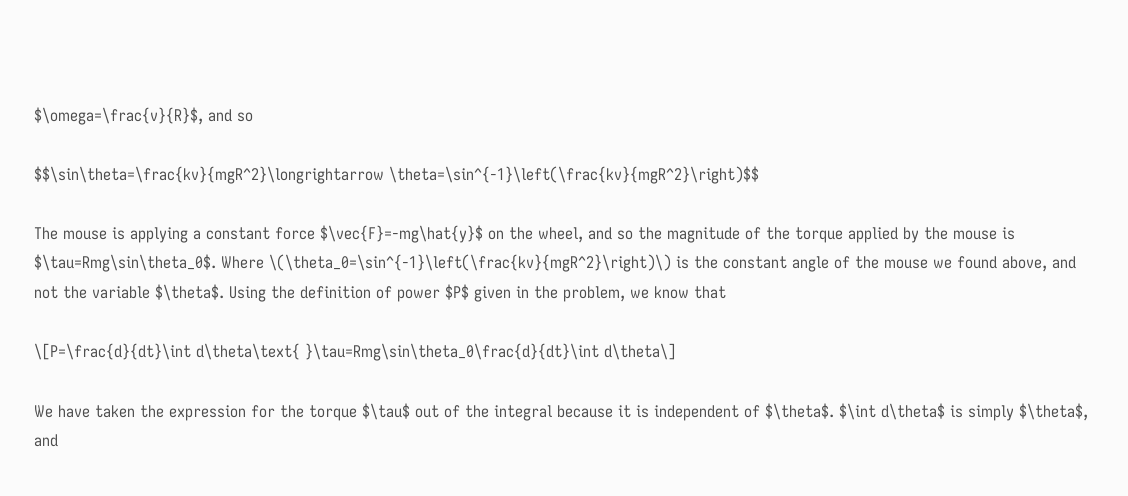$\omega=\frac{v}{R}$, and so

$$\sin\theta=\frac{kv}{mgR^2}\longrightarrow \theta=\sin^{-1}\left(\frac{kv}{mgR^2}\right)$$

The mouse is applying a constant force $\vec{F}=-mg\hat{y}$ on the wheel, and so the magnitude of the torque applied by the mouse is $\tau=Rmg\sin\theta_0$. Where \(\theta_0=\sin^{-1}\left(\frac{kv}{mgR^2}\right)\) is the constant angle of the mouse we found above, and not the variable $\theta$. Using the definition of power $P$ given in the problem, we know that

\[P=\frac{d}{dt}\int d\theta\text{ }\tau=Rmg\sin\theta_0\frac{d}{dt}\int d\theta\]

We have taken the expression for the torque $\tau$ out of the integral because it is independent of $\theta$. $\int d\theta$ is simply $\theta$, and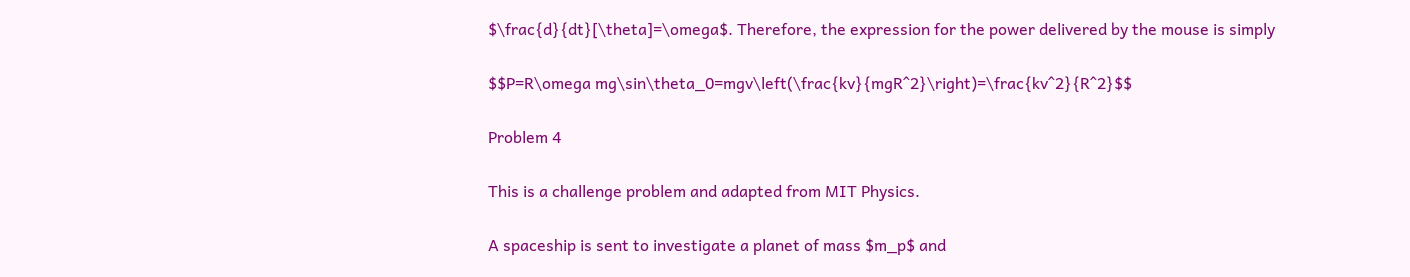$\frac{d}{dt}[\theta]=\omega$. Therefore, the expression for the power delivered by the mouse is simply

$$P=R\omega mg\sin\theta_0=mgv\left(\frac{kv}{mgR^2}\right)=\frac{kv^2}{R^2}$$

Problem 4

This is a challenge problem and adapted from MIT Physics.

A spaceship is sent to investigate a planet of mass $m_p$ and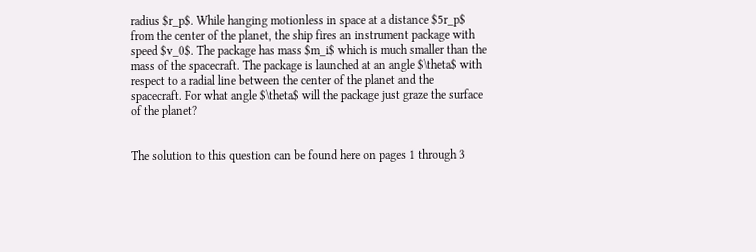radius $r_p$. While hanging motionless in space at a distance $5r_p$ from the center of the planet, the ship fires an instrument package with speed $v_0$. The package has mass $m_i$ which is much smaller than the mass of the spacecraft. The package is launched at an angle $\theta$ with respect to a radial line between the center of the planet and the spacecraft. For what angle $\theta$ will the package just graze the surface of the planet?


The solution to this question can be found here on pages 1 through 3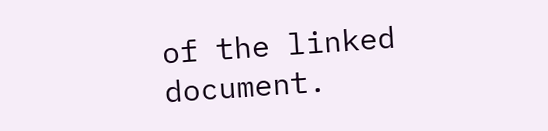of the linked document.